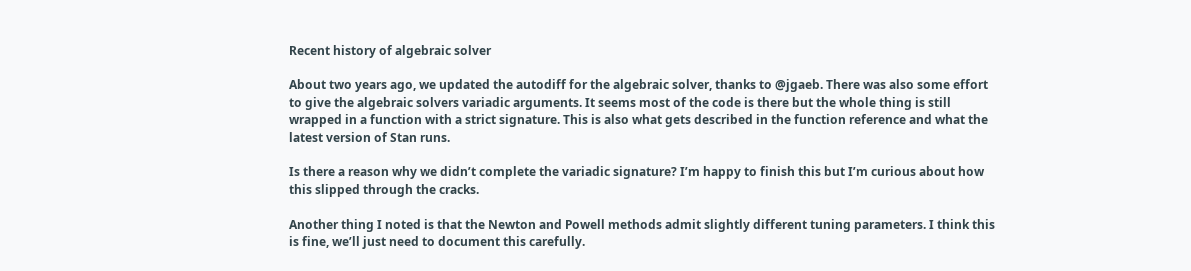Recent history of algebraic solver

About two years ago, we updated the autodiff for the algebraic solver, thanks to @jgaeb. There was also some effort to give the algebraic solvers variadic arguments. It seems most of the code is there but the whole thing is still wrapped in a function with a strict signature. This is also what gets described in the function reference and what the latest version of Stan runs.

Is there a reason why we didn’t complete the variadic signature? I’m happy to finish this but I’m curious about how this slipped through the cracks.

Another thing I noted is that the Newton and Powell methods admit slightly different tuning parameters. I think this is fine, we’ll just need to document this carefully.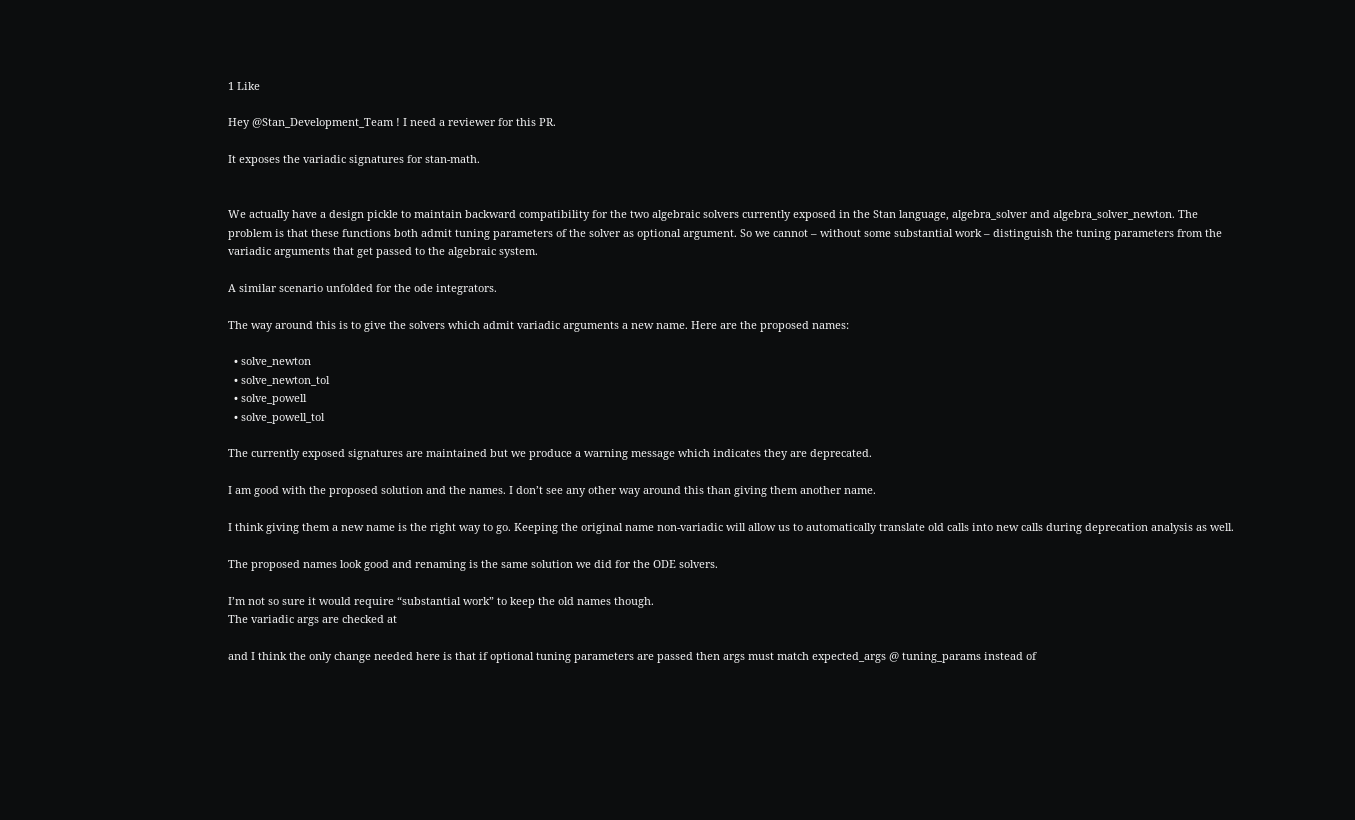1 Like

Hey @Stan_Development_Team ! I need a reviewer for this PR.

It exposes the variadic signatures for stan-math.


We actually have a design pickle to maintain backward compatibility for the two algebraic solvers currently exposed in the Stan language, algebra_solver and algebra_solver_newton. The problem is that these functions both admit tuning parameters of the solver as optional argument. So we cannot – without some substantial work – distinguish the tuning parameters from the variadic arguments that get passed to the algebraic system.

A similar scenario unfolded for the ode integrators.

The way around this is to give the solvers which admit variadic arguments a new name. Here are the proposed names:

  • solve_newton
  • solve_newton_tol
  • solve_powell
  • solve_powell_tol

The currently exposed signatures are maintained but we produce a warning message which indicates they are deprecated.

I am good with the proposed solution and the names. I don’t see any other way around this than giving them another name.

I think giving them a new name is the right way to go. Keeping the original name non-variadic will allow us to automatically translate old calls into new calls during deprecation analysis as well.

The proposed names look good and renaming is the same solution we did for the ODE solvers.

I’m not so sure it would require “substantial work” to keep the old names though.
The variadic args are checked at

and I think the only change needed here is that if optional tuning parameters are passed then args must match expected_args @ tuning_params instead of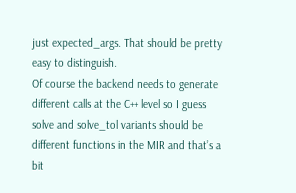just expected_args. That should be pretty easy to distinguish.
Of course the backend needs to generate different calls at the C++ level so I guess solve and solve_tol variants should be different functions in the MIR and that’s a bit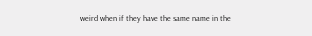weird when if they have the same name in the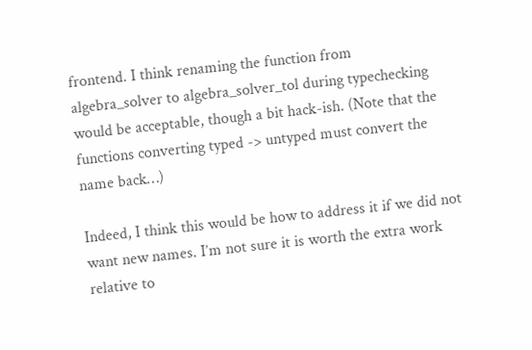frontend. I think renaming the function from algebra_solver to algebra_solver_tol during typechecking would be acceptable, though a bit hack-ish. (Note that the functions converting typed -> untyped must convert the name back…)

Indeed, I think this would be how to address it if we did not want new names. I’m not sure it is worth the extra work relative to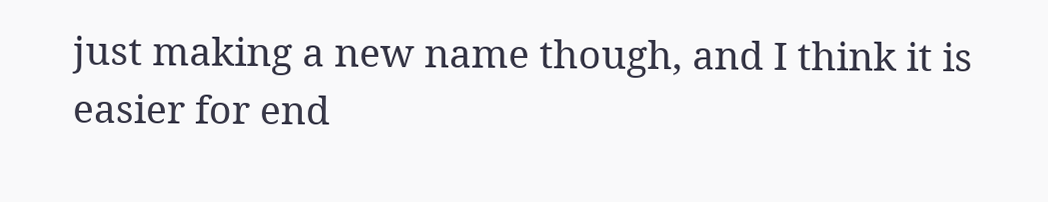just making a new name though, and I think it is easier for end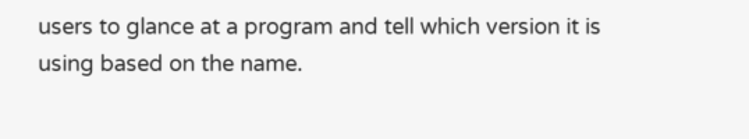users to glance at a program and tell which version it is using based on the name.